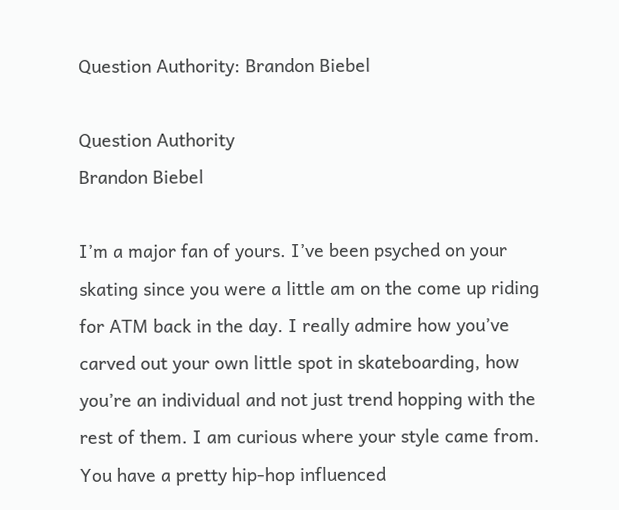Question Authority: Brandon Biebel

Question Authority
Brandon Biebel

I’m a major fan of yours. I’ve been psyched on your skating since you were a little am on the come up riding for ATM back in the day. I really admire how you’ve carved out your own little spot in skateboarding, how you’re an individual and not just trend hopping with the rest of them. I am curious where your style came from. You have a pretty hip-hop influenced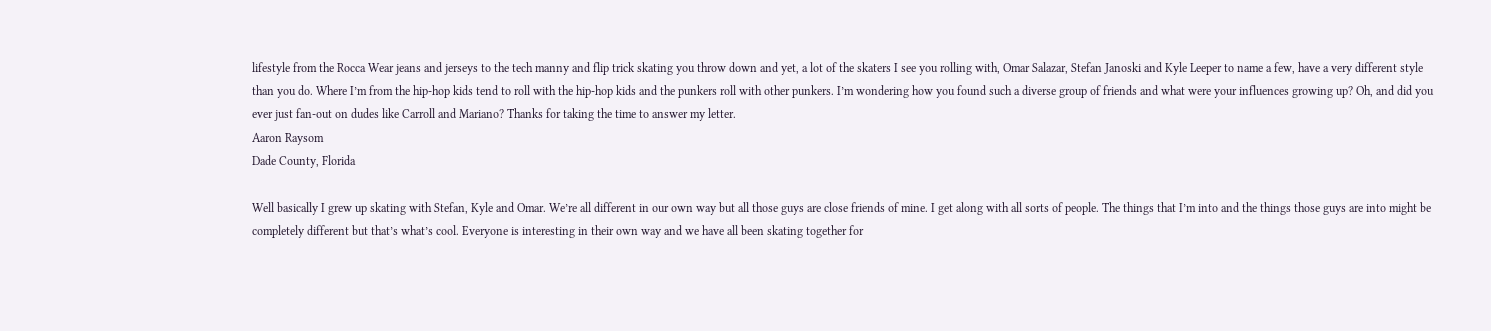lifestyle from the Rocca Wear jeans and jerseys to the tech manny and flip trick skating you throw down and yet, a lot of the skaters I see you rolling with, Omar Salazar, Stefan Janoski and Kyle Leeper to name a few, have a very different style than you do. Where I’m from the hip-hop kids tend to roll with the hip-hop kids and the punkers roll with other punkers. I’m wondering how you found such a diverse group of friends and what were your influences growing up? Oh, and did you ever just fan-out on dudes like Carroll and Mariano? Thanks for taking the time to answer my letter.
Aaron Raysom
Dade County, Florida

Well basically I grew up skating with Stefan, Kyle and Omar. We’re all different in our own way but all those guys are close friends of mine. I get along with all sorts of people. The things that I’m into and the things those guys are into might be completely different but that’s what’s cool. Everyone is interesting in their own way and we have all been skating together for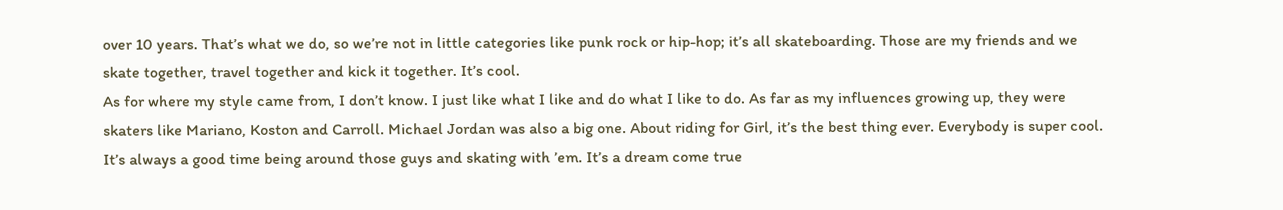over 10 years. That’s what we do, so we’re not in little categories like punk rock or hip-hop; it’s all skateboarding. Those are my friends and we skate together, travel together and kick it together. It’s cool.
As for where my style came from, I don’t know. I just like what I like and do what I like to do. As far as my influences growing up, they were skaters like Mariano, Koston and Carroll. Michael Jordan was also a big one. About riding for Girl, it’s the best thing ever. Everybody is super cool. It’s always a good time being around those guys and skating with ’em. It’s a dream come true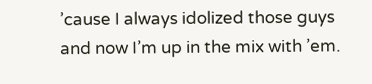’cause I always idolized those guys and now I’m up in the mix with ’em.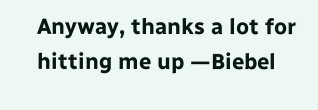Anyway, thanks a lot for hitting me up —Biebel